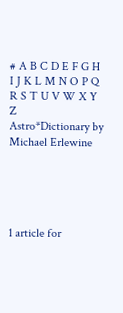# A B C D E F G H I J K L M N O P Q R S T U V W X Y Z
Astro*Dictionary by Michael Erlewine





1 article for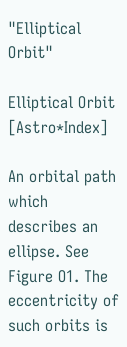"Elliptical Orbit"

Elliptical Orbit [Astro*Index]

An orbital path which describes an ellipse. See Figure O1. The eccentricity of such orbits is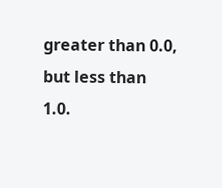greater than 0.0, but less than 1.0.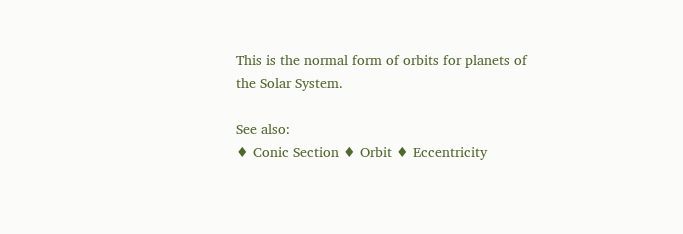This is the normal form of orbits for planets of the Solar System.

See also:
♦ Conic Section ♦ Orbit ♦ Eccentricity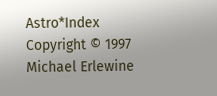Astro*Index Copyright © 1997 Michael Erlewine